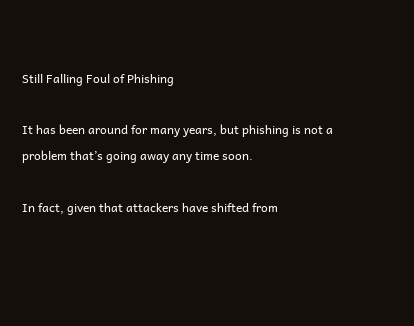Still Falling Foul of Phishing

It has been around for many years, but phishing is not a problem that’s going away any time soon.

In fact, given that attackers have shifted from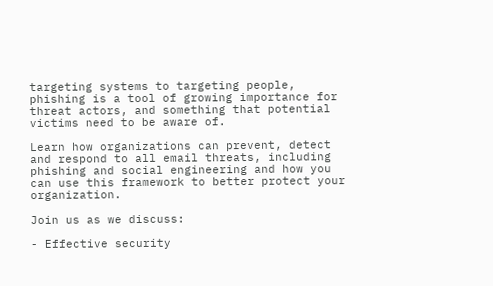targeting systems to targeting people, phishing is a tool of growing importance for threat actors, and something that potential victims need to be aware of.

Learn how organizations can prevent, detect and respond to all email threats, including phishing and social engineering and how you can use this framework to better protect your organization.

Join us as we discuss:

- Effective security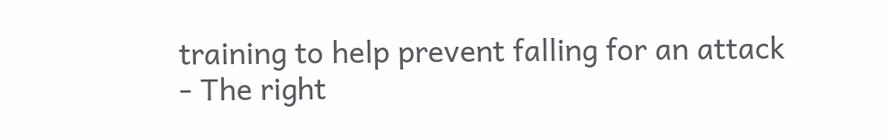training to help prevent falling for an attack
- The right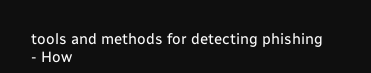tools and methods for detecting phishing
- How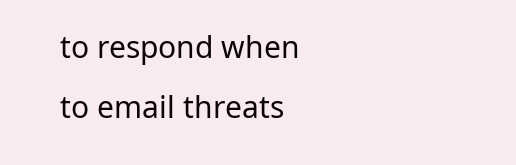to respond when to email threats